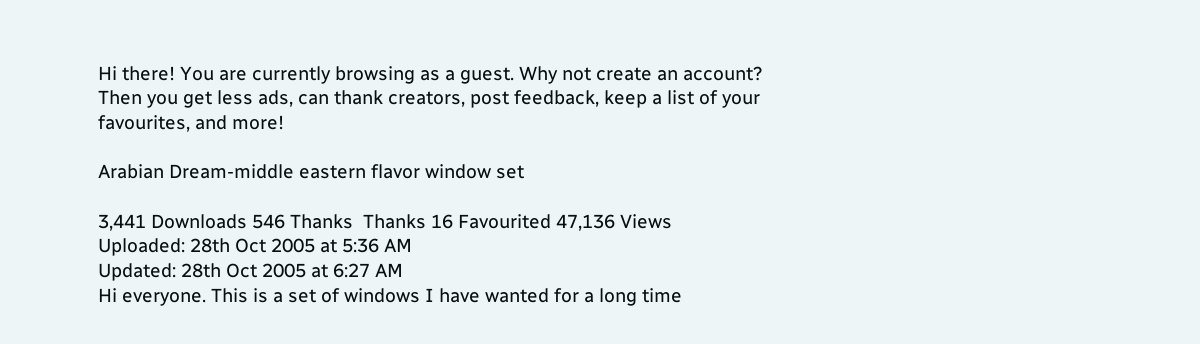Hi there! You are currently browsing as a guest. Why not create an account? Then you get less ads, can thank creators, post feedback, keep a list of your favourites, and more!

Arabian Dream-middle eastern flavor window set

3,441 Downloads 546 Thanks  Thanks 16 Favourited 47,136 Views
Uploaded: 28th Oct 2005 at 5:36 AM
Updated: 28th Oct 2005 at 6:27 AM
Hi everyone. This is a set of windows I have wanted for a long time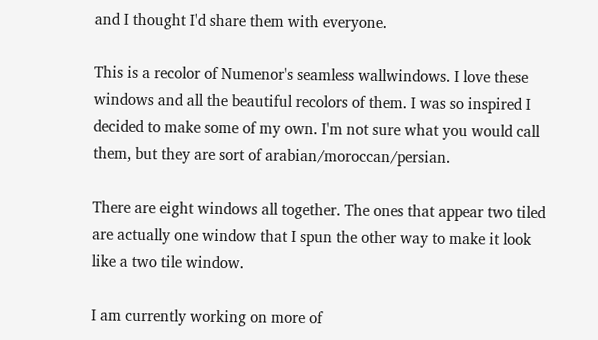and I thought I'd share them with everyone.

This is a recolor of Numenor's seamless wallwindows. I love these windows and all the beautiful recolors of them. I was so inspired I decided to make some of my own. I'm not sure what you would call them, but they are sort of arabian/moroccan/persian.

There are eight windows all together. The ones that appear two tiled are actually one window that I spun the other way to make it look like a two tile window.

I am currently working on more of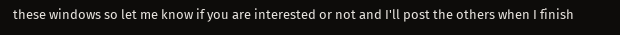these windows so let me know if you are interested or not and I'll post the others when I finish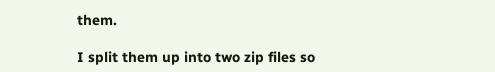them.

I split them up into two zip files so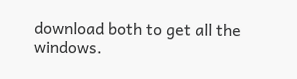download both to get all the windows.